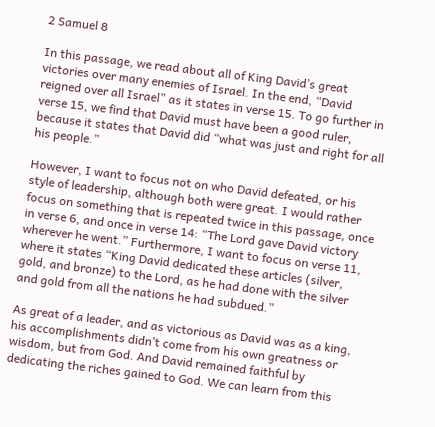2 Samuel 8

In this passage, we read about all of King David’s great victories over many enemies of Israel. In the end, “David reigned over all Israel” as it states in verse 15. To go further in verse 15, we find that David must have been a good ruler, because it states that David did “what was just and right for all his people.”

However, I want to focus not on who David defeated, or his style of leadership, although both were great. I would rather focus on something that is repeated twice in this passage, once in verse 6, and once in verse 14: “The Lord gave David victory wherever he went.” Furthermore, I want to focus on verse 11, where it states “King David dedicated these articles (silver, gold, and bronze) to the Lord, as he had done with the silver and gold from all the nations he had subdued.”

As great of a leader, and as victorious as David was as a king, his accomplishments didn’t come from his own greatness or wisdom, but from God. And David remained faithful by dedicating the riches gained to God. We can learn from this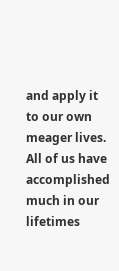and apply it to our own meager lives. All of us have accomplished much in our lifetimes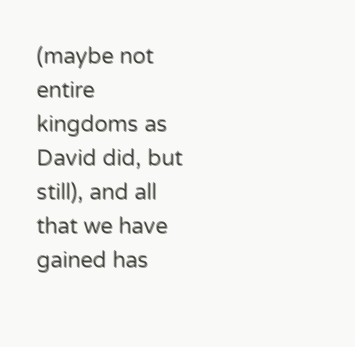(maybe not entire kingdoms as David did, but still), and all that we have gained has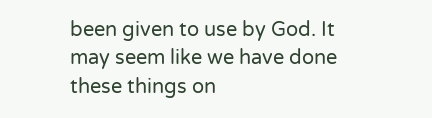been given to use by God. It may seem like we have done these things on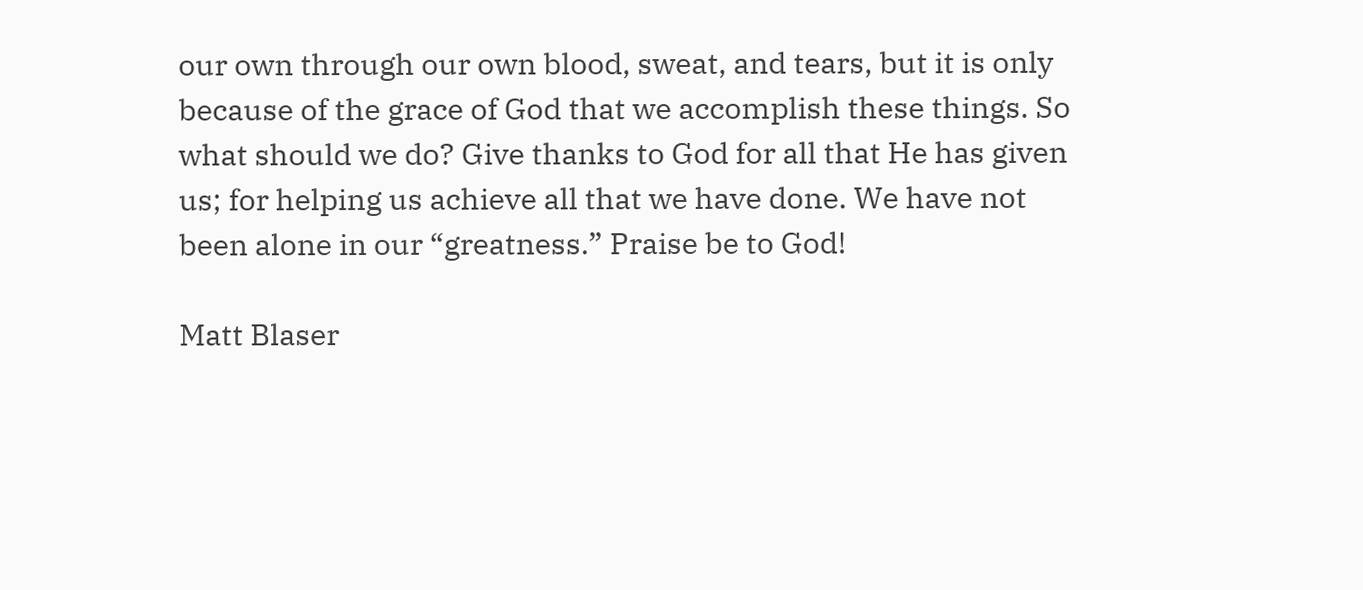our own through our own blood, sweat, and tears, but it is only because of the grace of God that we accomplish these things. So what should we do? Give thanks to God for all that He has given us; for helping us achieve all that we have done. We have not been alone in our “greatness.” Praise be to God!

Matt Blaser